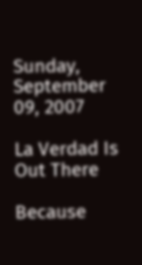Sunday, September 09, 2007

La Verdad Is Out There

Because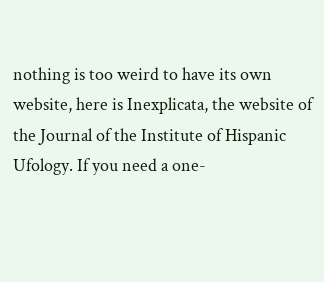nothing is too weird to have its own website, here is Inexplicata, the website of the Journal of the Institute of Hispanic Ufology. If you need a one-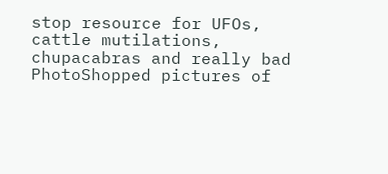stop resource for UFOs, cattle mutilations, chupacabras and really bad PhotoShopped pictures of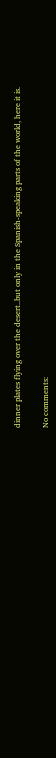dinner plates flying over the desert..but only in the Spanish-speaking parts of the world, here it is.

No comments: